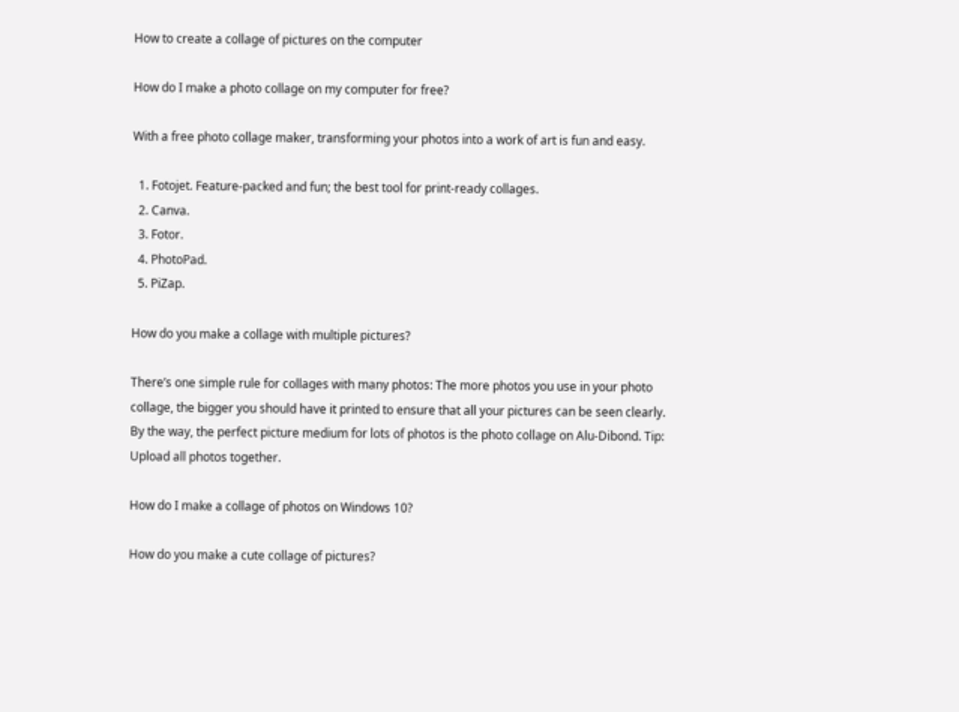How to create a collage of pictures on the computer

How do I make a photo collage on my computer for free?

With a free photo collage maker, transforming your photos into a work of art is fun and easy.

  1. Fotojet. Feature-packed and fun; the best tool for print-ready collages.
  2. Canva.
  3. Fotor.
  4. PhotoPad.
  5. PiZap.

How do you make a collage with multiple pictures?

There’s one simple rule for collages with many photos: The more photos you use in your photo collage, the bigger you should have it printed to ensure that all your pictures can be seen clearly. By the way, the perfect picture medium for lots of photos is the photo collage on Alu-Dibond. Tip: Upload all photos together.

How do I make a collage of photos on Windows 10?

How do you make a cute collage of pictures?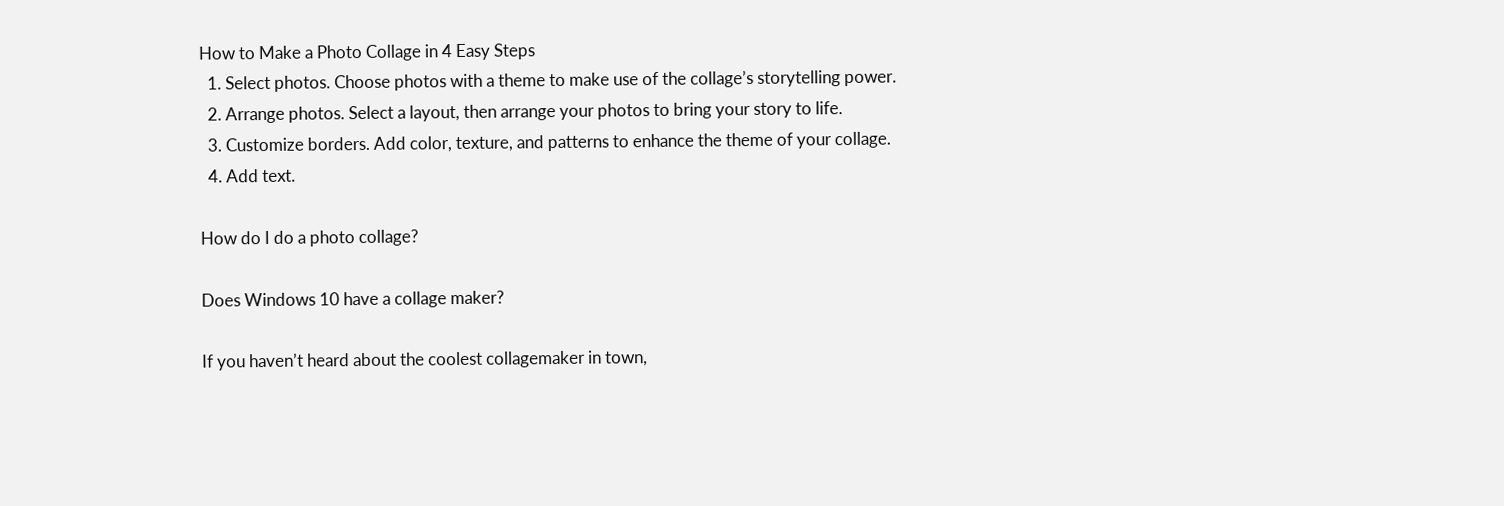How to Make a Photo Collage in 4 Easy Steps
  1. Select photos. Choose photos with a theme to make use of the collage’s storytelling power.
  2. Arrange photos. Select a layout, then arrange your photos to bring your story to life.
  3. Customize borders. Add color, texture, and patterns to enhance the theme of your collage.
  4. Add text.

How do I do a photo collage?

Does Windows 10 have a collage maker?

If you haven’t heard about the coolest collagemaker in town,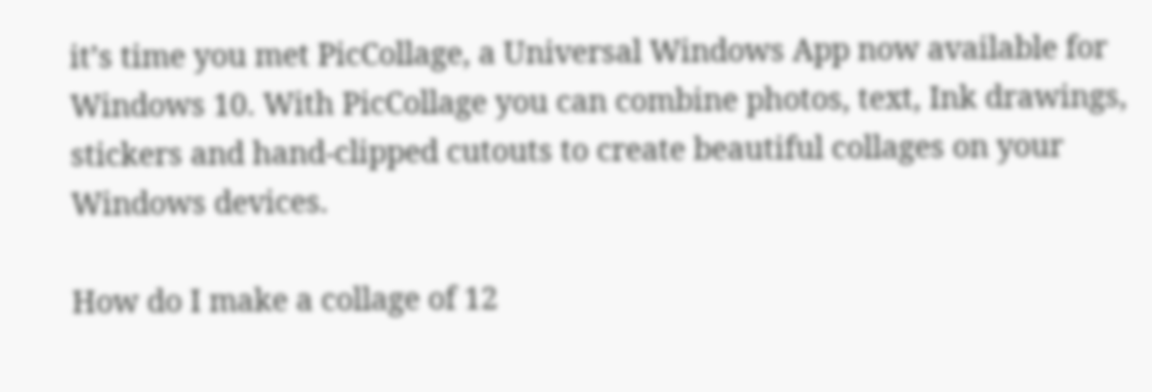it’s time you met PicCollage, a Universal Windows App now available for Windows 10. With PicCollage you can combine photos, text, Ink drawings, stickers and hand-clipped cutouts to create beautiful collages on your Windows devices.

How do I make a collage of 12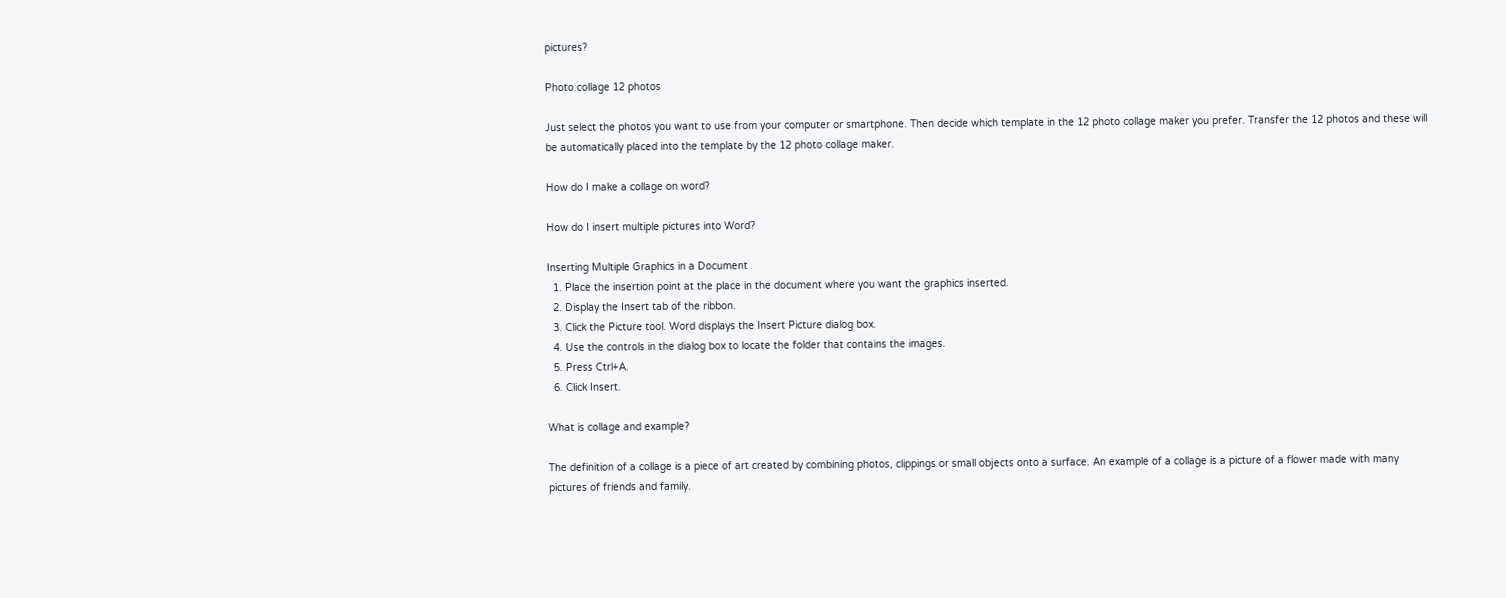pictures?

Photo collage 12 photos

Just select the photos you want to use from your computer or smartphone. Then decide which template in the 12 photo collage maker you prefer. Transfer the 12 photos and these will be automatically placed into the template by the 12 photo collage maker.

How do I make a collage on word?

How do I insert multiple pictures into Word?

Inserting Multiple Graphics in a Document
  1. Place the insertion point at the place in the document where you want the graphics inserted.
  2. Display the Insert tab of the ribbon.
  3. Click the Picture tool. Word displays the Insert Picture dialog box.
  4. Use the controls in the dialog box to locate the folder that contains the images.
  5. Press Ctrl+A.
  6. Click Insert.

What is collage and example?

The definition of a collage is a piece of art created by combining photos, clippings or small objects onto a surface. An example of a collage is a picture of a flower made with many pictures of friends and family.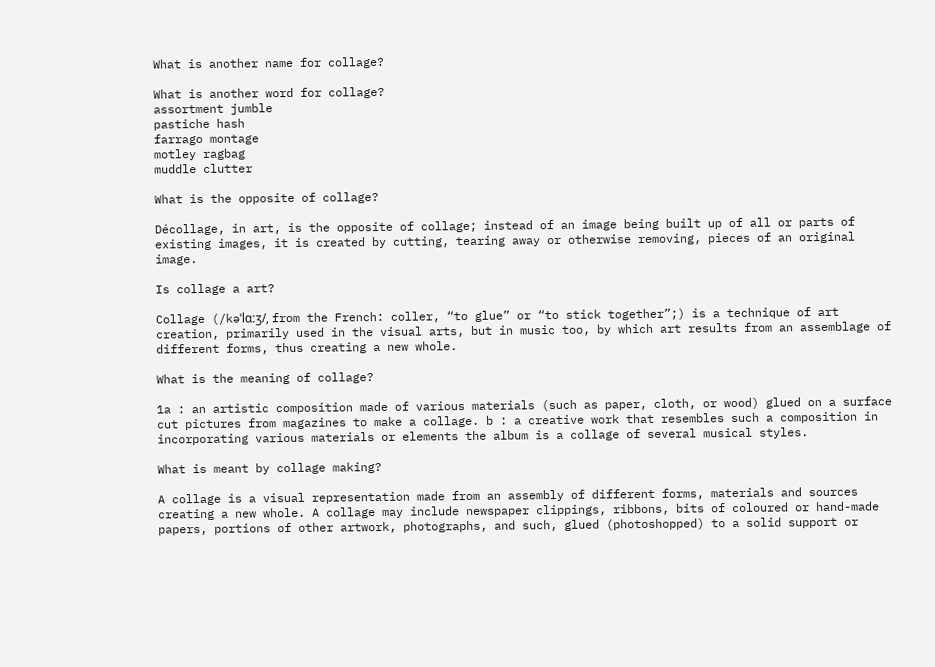What is another name for collage?

What is another word for collage?
assortment jumble
pastiche hash
farrago montage
motley ragbag
muddle clutter

What is the opposite of collage?

Décollage, in art, is the opposite of collage; instead of an image being built up of all or parts of existing images, it is created by cutting, tearing away or otherwise removing, pieces of an original image.

Is collage a art?

Collage (/kəˈlɑːʒ/, from the French: coller, “to glue” or “to stick together”;) is a technique of art creation, primarily used in the visual arts, but in music too, by which art results from an assemblage of different forms, thus creating a new whole.

What is the meaning of collage?

1a : an artistic composition made of various materials (such as paper, cloth, or wood) glued on a surface cut pictures from magazines to make a collage. b : a creative work that resembles such a composition in incorporating various materials or elements the album is a collage of several musical styles.

What is meant by collage making?

A collage is a visual representation made from an assembly of different forms, materials and sources creating a new whole. A collage may include newspaper clippings, ribbons, bits of coloured or hand-made papers, portions of other artwork, photographs, and such, glued (photoshopped) to a solid support or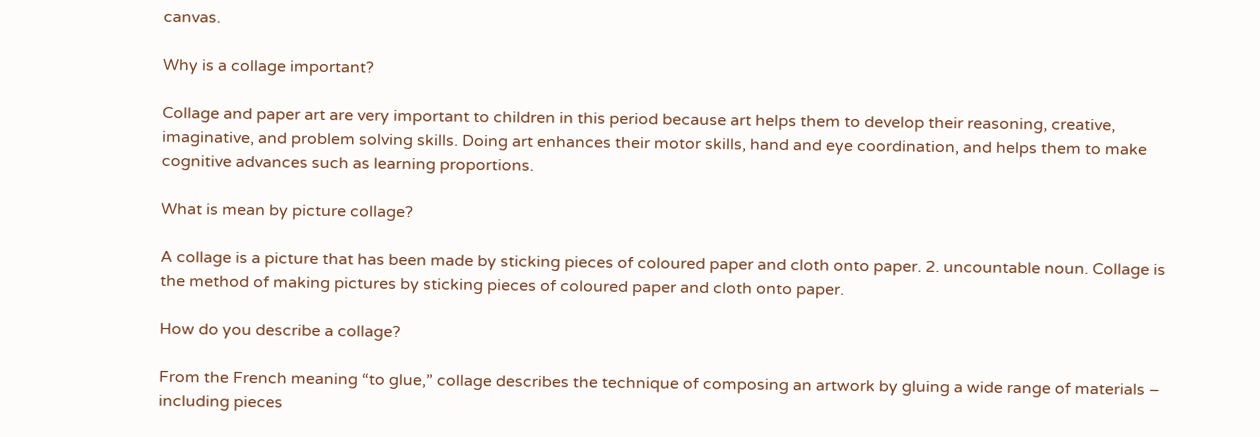canvas.

Why is a collage important?

Collage and paper art are very important to children in this period because art helps them to develop their reasoning, creative, imaginative, and problem solving skills. Doing art enhances their motor skills, hand and eye coordination, and helps them to make cognitive advances such as learning proportions.

What is mean by picture collage?

A collage is a picture that has been made by sticking pieces of coloured paper and cloth onto paper. 2. uncountable noun. Collage is the method of making pictures by sticking pieces of coloured paper and cloth onto paper.

How do you describe a collage?

From the French meaning “to glue,” collage describes the technique of composing an artwork by gluing a wide range of materials – including pieces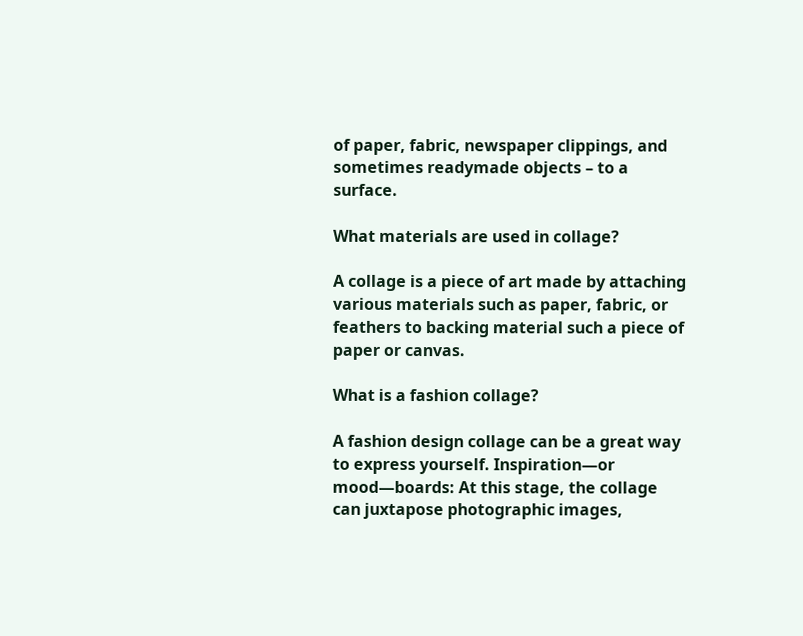of paper, fabric, newspaper clippings, and sometimes readymade objects – to a surface.

What materials are used in collage?

A collage is a piece of art made by attaching various materials such as paper, fabric, or feathers to backing material such a piece of paper or canvas.

What is a fashion collage?

A fashion design collage can be a great way to express yourself. Inspiration—or mood—boards: At this stage, the collage can juxtapose photographic images,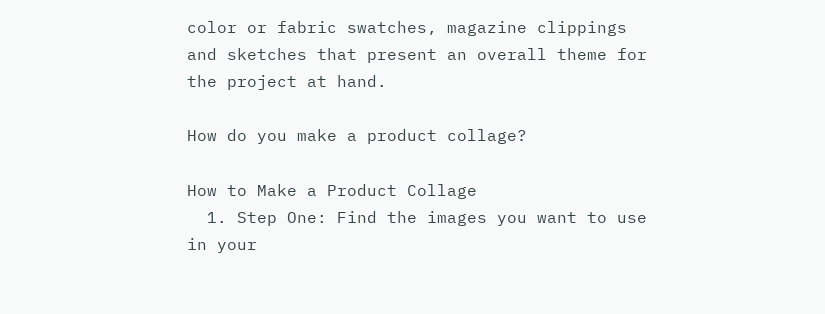color or fabric swatches, magazine clippings and sketches that present an overall theme for the project at hand.

How do you make a product collage?

How to Make a Product Collage
  1. Step One: Find the images you want to use in your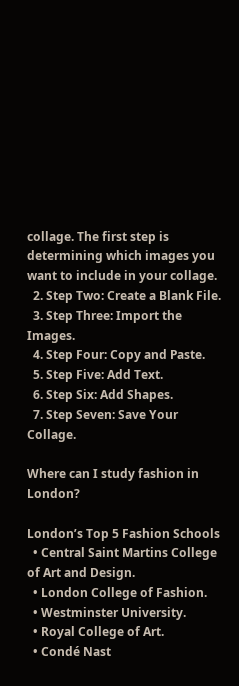collage. The first step is determining which images you want to include in your collage.
  2. Step Two: Create a Blank File.
  3. Step Three: Import the Images.
  4. Step Four: Copy and Paste.
  5. Step Five: Add Text.
  6. Step Six: Add Shapes.
  7. Step Seven: Save Your Collage.

Where can I study fashion in London?

London’s Top 5 Fashion Schools
  • Central Saint Martins College of Art and Design.
  • London College of Fashion.
  • Westminster University.
  • Royal College of Art.
  • Condé Nast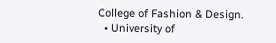College of Fashion & Design.
  • University of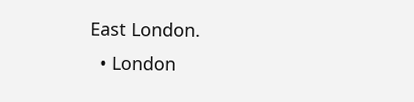East London.
  • London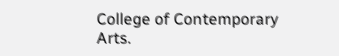College of Contemporary Arts.